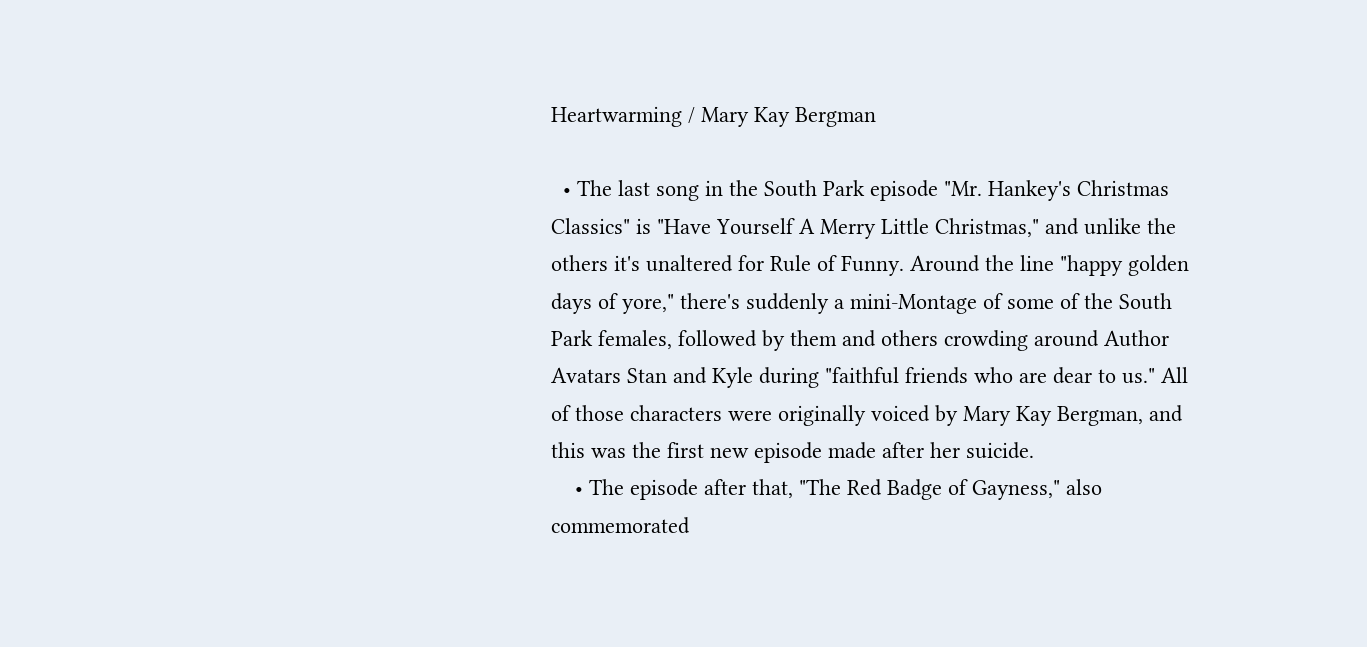Heartwarming / Mary Kay Bergman

  • The last song in the South Park episode "Mr. Hankey's Christmas Classics" is "Have Yourself A Merry Little Christmas," and unlike the others it's unaltered for Rule of Funny. Around the line "happy golden days of yore," there's suddenly a mini-Montage of some of the South Park females, followed by them and others crowding around Author Avatars Stan and Kyle during "faithful friends who are dear to us." All of those characters were originally voiced by Mary Kay Bergman, and this was the first new episode made after her suicide.
    • The episode after that, "The Red Badge of Gayness," also commemorated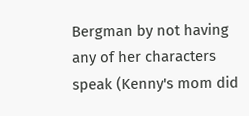Bergman by not having any of her characters speak (Kenny's mom did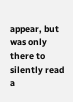appear, but was only there to silently read a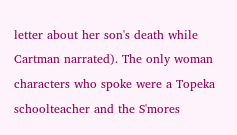letter about her son's death while Cartman narrated). The only woman characters who spoke were a Topeka schoolteacher and the S'mores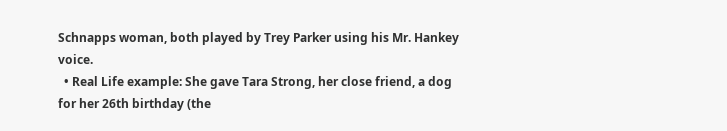Schnapps woman, both played by Trey Parker using his Mr. Hankey voice.
  • Real Life example: She gave Tara Strong, her close friend, a dog for her 26th birthday (the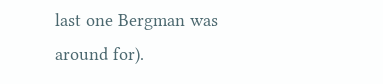last one Bergman was around for).